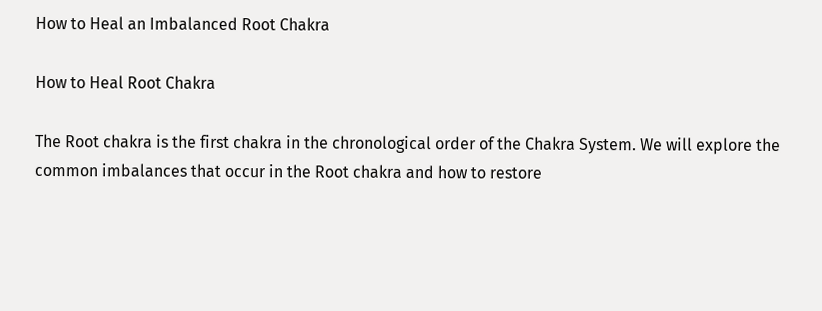How to Heal an Imbalanced Root Chakra

How to Heal Root Chakra

The Root chakra is the first chakra in the chronological order of the Chakra System. We will explore the common imbalances that occur in the Root chakra and how to restore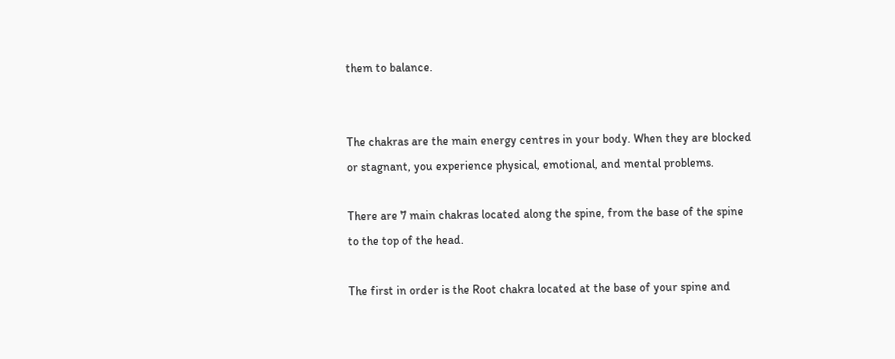them to balance.


The chakras are the main energy centres in your body. When they are blocked or stagnant, you experience physical, emotional, and mental problems.

There are 7 main chakras located along the spine, from the base of the spine to the top of the head.

The first in order is the Root chakra located at the base of your spine and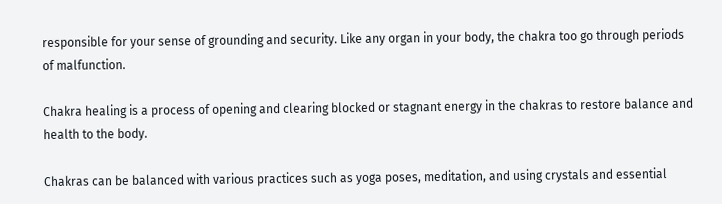responsible for your sense of grounding and security. Like any organ in your body, the chakra too go through periods of malfunction.

Chakra healing is a process of opening and clearing blocked or stagnant energy in the chakras to restore balance and health to the body.

Chakras can be balanced with various practices such as yoga poses, meditation, and using crystals and essential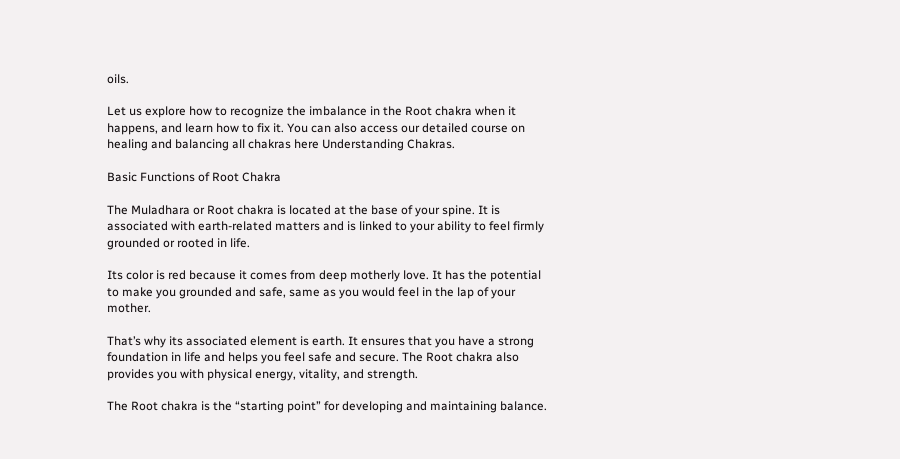oils.

Let us explore how to recognize the imbalance in the Root chakra when it happens, and learn how to fix it. You can also access our detailed course on healing and balancing all chakras here Understanding Chakras.

Basic Functions of Root Chakra

The Muladhara or Root chakra is located at the base of your spine. It is associated with earth-related matters and is linked to your ability to feel firmly grounded or rooted in life.

Its color is red because it comes from deep motherly love. It has the potential to make you grounded and safe, same as you would feel in the lap of your mother.

That’s why its associated element is earth. It ensures that you have a strong foundation in life and helps you feel safe and secure. The Root chakra also provides you with physical energy, vitality, and strength.

The Root chakra is the “starting point” for developing and maintaining balance.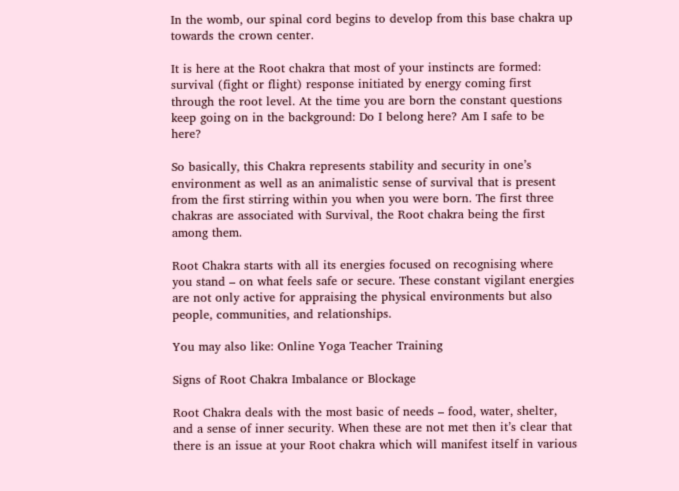In the womb, our spinal cord begins to develop from this base chakra up towards the crown center.

It is here at the Root chakra that most of your instincts are formed: survival (fight or flight) response initiated by energy coming first through the root level. At the time you are born the constant questions keep going on in the background: Do I belong here? Am I safe to be here?

So basically, this Chakra represents stability and security in one’s environment as well as an animalistic sense of survival that is present from the first stirring within you when you were born. The first three chakras are associated with Survival, the Root chakra being the first among them.

Root Chakra starts with all its energies focused on recognising where you stand – on what feels safe or secure. These constant vigilant energies are not only active for appraising the physical environments but also people, communities, and relationships.

You may also like: Online Yoga Teacher Training

Signs of Root Chakra Imbalance or Blockage

Root Chakra deals with the most basic of needs – food, water, shelter, and a sense of inner security. When these are not met then it’s clear that there is an issue at your Root chakra which will manifest itself in various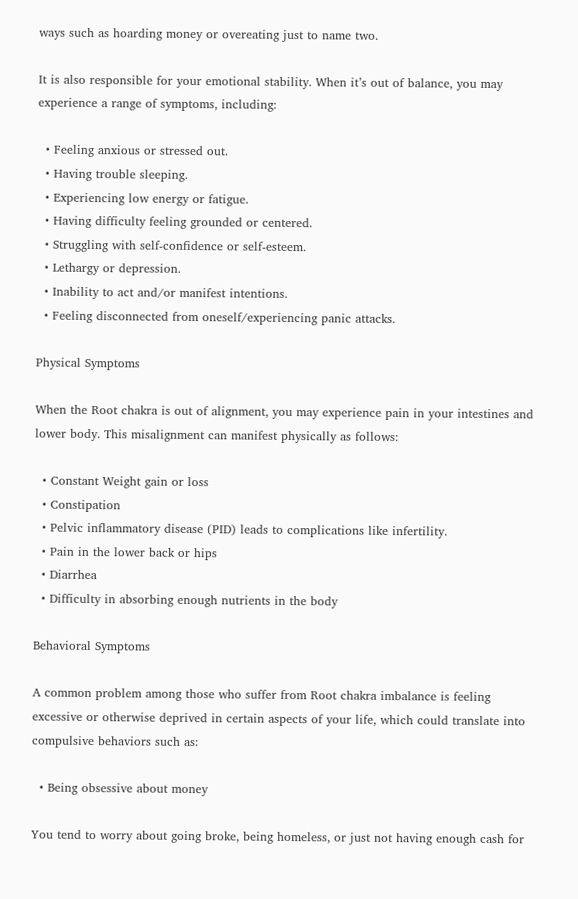ways such as hoarding money or overeating just to name two.

It is also responsible for your emotional stability. When it’s out of balance, you may experience a range of symptoms, including:

  • Feeling anxious or stressed out.
  • Having trouble sleeping.
  • Experiencing low energy or fatigue.
  • Having difficulty feeling grounded or centered.
  • Struggling with self-confidence or self-esteem.
  • Lethargy or depression.
  • Inability to act and/or manifest intentions.
  • Feeling disconnected from oneself/experiencing panic attacks.

Physical Symptoms

When the Root chakra is out of alignment, you may experience pain in your intestines and lower body. This misalignment can manifest physically as follows:

  • Constant Weight gain or loss
  • Constipation
  • Pelvic inflammatory disease (PID) leads to complications like infertility.
  • Pain in the lower back or hips
  • Diarrhea
  • Difficulty in absorbing enough nutrients in the body

Behavioral Symptoms

A common problem among those who suffer from Root chakra imbalance is feeling excessive or otherwise deprived in certain aspects of your life, which could translate into compulsive behaviors such as:

  • Being obsessive about money

You tend to worry about going broke, being homeless, or just not having enough cash for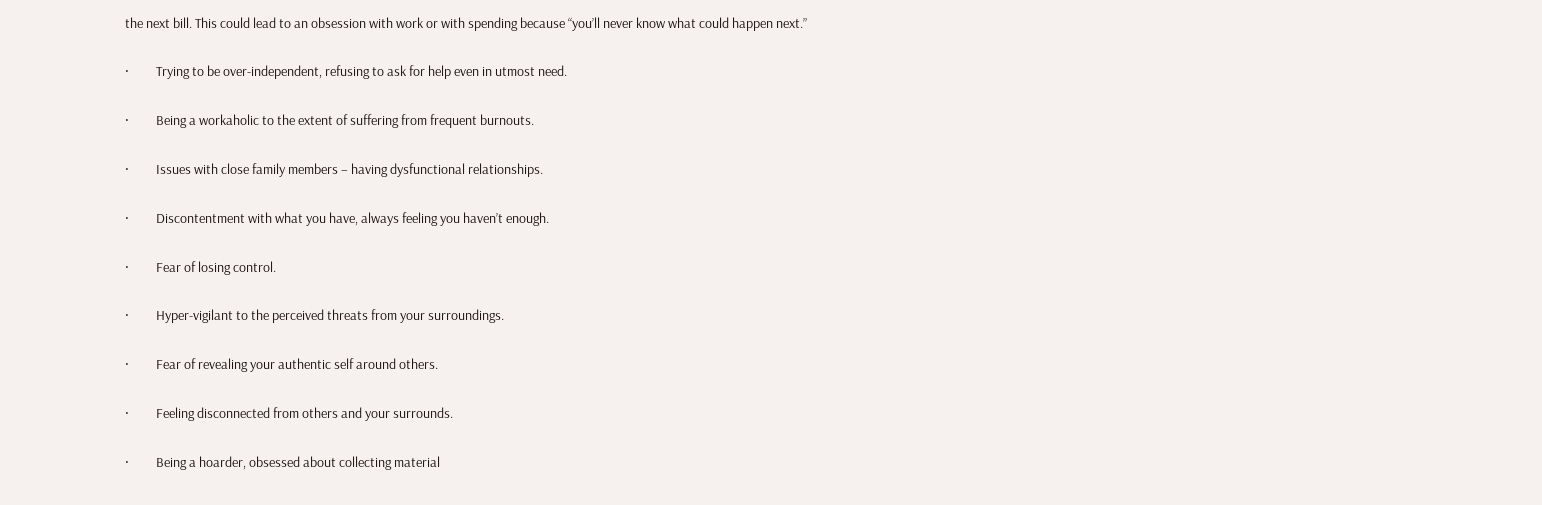the next bill. This could lead to an obsession with work or with spending because “you’ll never know what could happen next.”

·         Trying to be over-independent, refusing to ask for help even in utmost need.

·         Being a workaholic to the extent of suffering from frequent burnouts.

·         Issues with close family members – having dysfunctional relationships.

·         Discontentment with what you have, always feeling you haven’t enough.

·         Fear of losing control.

·         Hyper-vigilant to the perceived threats from your surroundings.

·         Fear of revealing your authentic self around others.

·         Feeling disconnected from others and your surrounds.

·         Being a hoarder, obsessed about collecting material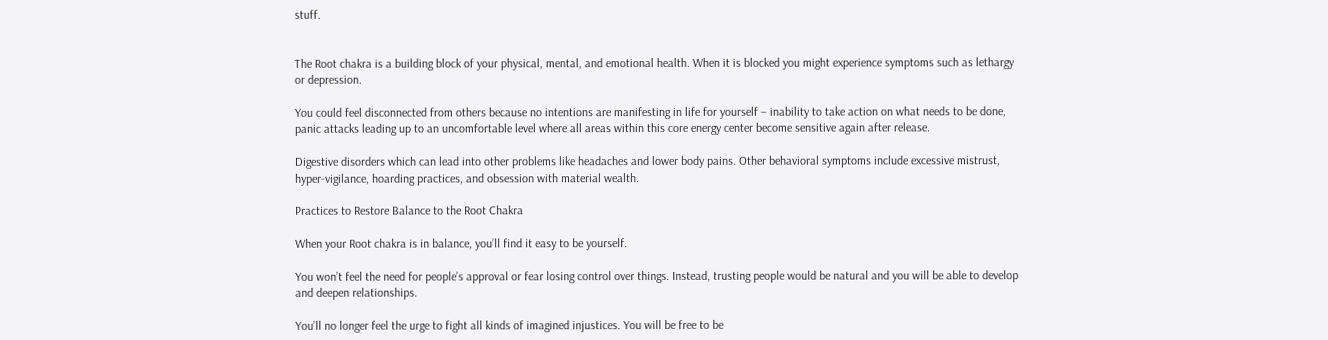stuff.


The Root chakra is a building block of your physical, mental, and emotional health. When it is blocked you might experience symptoms such as lethargy or depression.

You could feel disconnected from others because no intentions are manifesting in life for yourself – inability to take action on what needs to be done, panic attacks leading up to an uncomfortable level where all areas within this core energy center become sensitive again after release.

Digestive disorders which can lead into other problems like headaches and lower body pains. Other behavioral symptoms include excessive mistrust, hyper-vigilance, hoarding practices, and obsession with material wealth.

Practices to Restore Balance to the Root Chakra

When your Root chakra is in balance, you’ll find it easy to be yourself.

You won’t feel the need for people’s approval or fear losing control over things. Instead, trusting people would be natural and you will be able to develop and deepen relationships.

You’ll no longer feel the urge to fight all kinds of imagined injustices. You will be free to be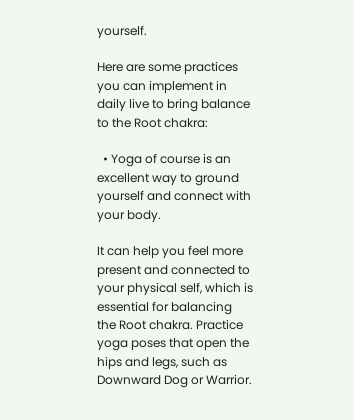yourself.

Here are some practices you can implement in daily live to bring balance to the Root chakra:

  • Yoga of course is an excellent way to ground yourself and connect with your body.

It can help you feel more present and connected to your physical self, which is essential for balancing the Root chakra. Practice yoga poses that open the hips and legs, such as Downward Dog or Warrior.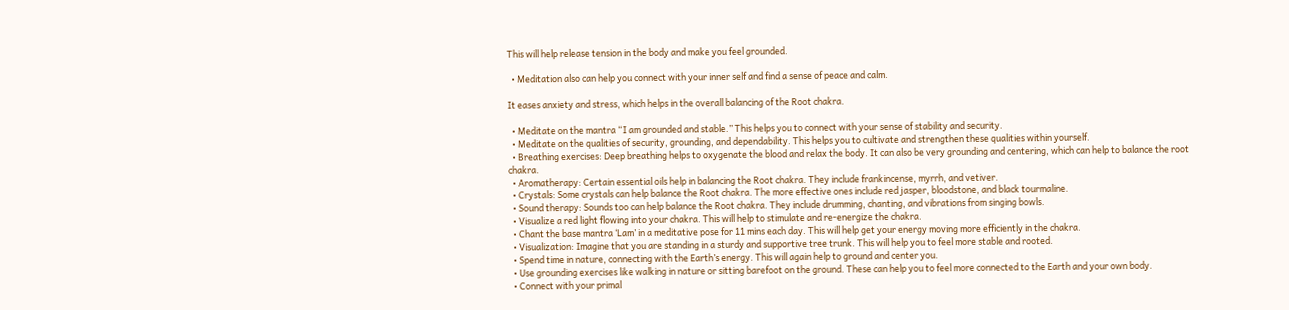This will help release tension in the body and make you feel grounded.

  • Meditation also can help you connect with your inner self and find a sense of peace and calm.

It eases anxiety and stress, which helps in the overall balancing of the Root chakra.

  • Meditate on the mantra “I am grounded and stable.” This helps you to connect with your sense of stability and security.
  • Meditate on the qualities of security, grounding, and dependability. This helps you to cultivate and strengthen these qualities within yourself.
  • Breathing exercises: Deep breathing helps to oxygenate the blood and relax the body. It can also be very grounding and centering, which can help to balance the root chakra.
  • Aromatherapy: Certain essential oils help in balancing the Root chakra. They include frankincense, myrrh, and vetiver.
  • Crystals: Some crystals can help balance the Root chakra. The more effective ones include red jasper, bloodstone, and black tourmaline.
  • Sound therapy: Sounds too can help balance the Root chakra. They include drumming, chanting, and vibrations from singing bowls.
  • Visualize a red light flowing into your chakra. This will help to stimulate and re-energize the chakra.
  • Chant the base mantra ‘Lam’ in a meditative pose for 11 mins each day. This will help get your energy moving more efficiently in the chakra.
  • Visualization: Imagine that you are standing in a sturdy and supportive tree trunk. This will help you to feel more stable and rooted.
  • Spend time in nature, connecting with the Earth’s energy. This will again help to ground and center you.
  • Use grounding exercises like walking in nature or sitting barefoot on the ground. These can help you to feel more connected to the Earth and your own body.
  • Connect with your primal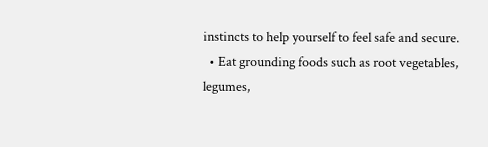instincts to help yourself to feel safe and secure.
  • Eat grounding foods such as root vegetables, legumes,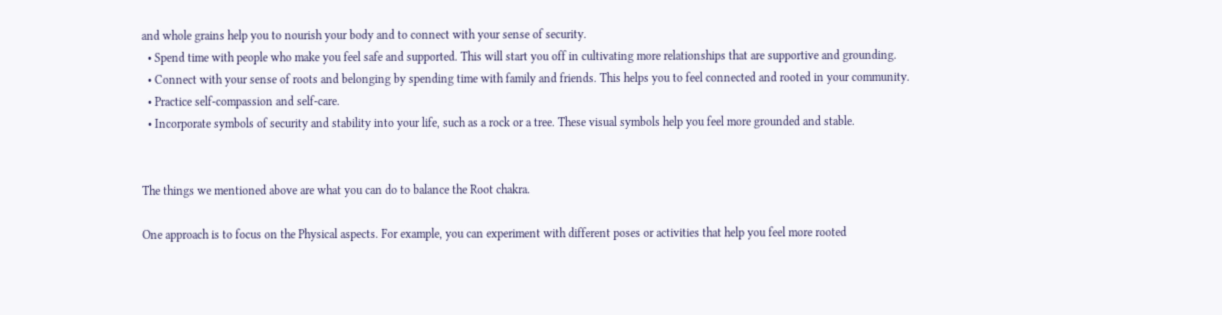and whole grains help you to nourish your body and to connect with your sense of security.
  • Spend time with people who make you feel safe and supported. This will start you off in cultivating more relationships that are supportive and grounding.
  • Connect with your sense of roots and belonging by spending time with family and friends. This helps you to feel connected and rooted in your community.
  • Practice self-compassion and self-care.
  • Incorporate symbols of security and stability into your life, such as a rock or a tree. These visual symbols help you feel more grounded and stable.


The things we mentioned above are what you can do to balance the Root chakra.

One approach is to focus on the Physical aspects. For example, you can experiment with different poses or activities that help you feel more rooted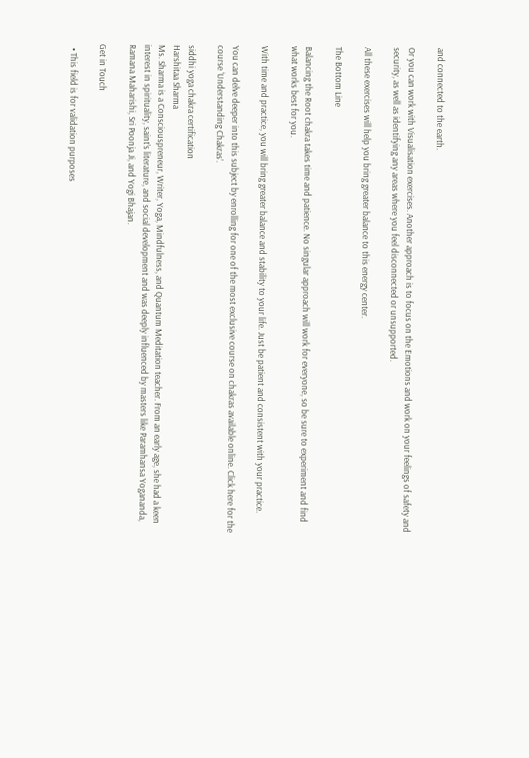and connected to the earth.

Or you can work with Visualisation exercises. Another approach is to focus on the Emotions and work on your feelings of safety and security, as well as identifying any areas where you feel disconnected or unsupported.

All these exercises will help you bring greater balance to this energy center.

The Bottom Line

Balancing the Root chakra takes time and patience. No singular approach will work for everyone, so be sure to experiment and find what works best for you.

With time and practice, you will bring greater balance and stability to your life. Just be patient and consistent with your practice.

You can delve deeper into this subject by enrolling for one of the most exclusive course on chakras available online. Click here for the course ‘Understanding Chakras’.

siddhi yoga chakra certification
Harshitaa Sharma
Ms. Sharma is a Consciouspreneur, Writer, Yoga, Mindfulness, and Quantum Meditation teacher. From an early age, she had a keen interest in spirituality, saint’s literature, and social development and was deeply influenced by masters like Paramhansa Yogananda, Ramana Maharishi, Sri Poonja Ji, and Yogi Bhajan.

Get in Touch

  • This field is for validation purposes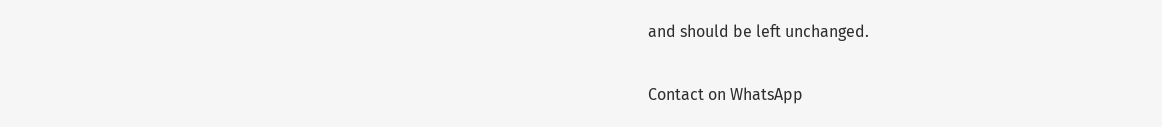and should be left unchanged.

Contact on WhatsApp